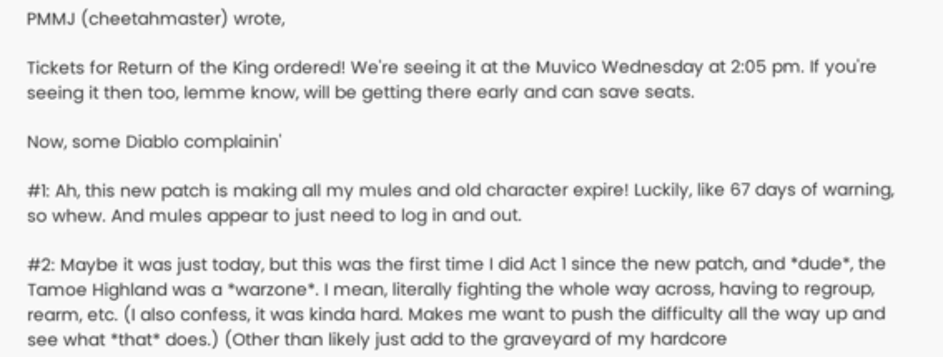PMMJ (cheetahmaster) wrote,

Tickets for Return of the King ordered! We're seeing it at the Muvico Wednesday at 2:05 pm. If you're seeing it then too, lemme know, will be getting there early and can save seats.

Now, some Diablo complainin'

#1: Ah, this new patch is making all my mules and old character expire! Luckily, like 67 days of warning, so whew. And mules appear to just need to log in and out.

#2: Maybe it was just today, but this was the first time I did Act 1 since the new patch, and *dude*, the Tamoe Highland was a *warzone*. I mean, literally fighting the whole way across, having to regroup, rearm, etc. (I also confess, it was kinda hard. Makes me want to push the difficulty all the way up and see what *that* does.) (Other than likely just add to the graveyard of my hardcore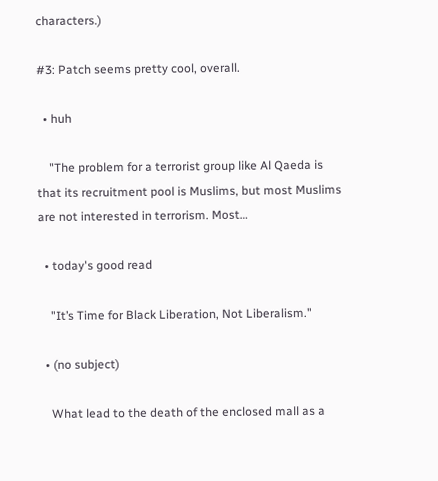characters.)

#3: Patch seems pretty cool, overall.

  • huh

    "The problem for a terrorist group like Al Qaeda is that its recruitment pool is Muslims, but most Muslims are not interested in terrorism. Most…

  • today's good read

    "It’s Time for Black Liberation, Not Liberalism."

  • (no subject)

    What lead to the death of the enclosed mall as a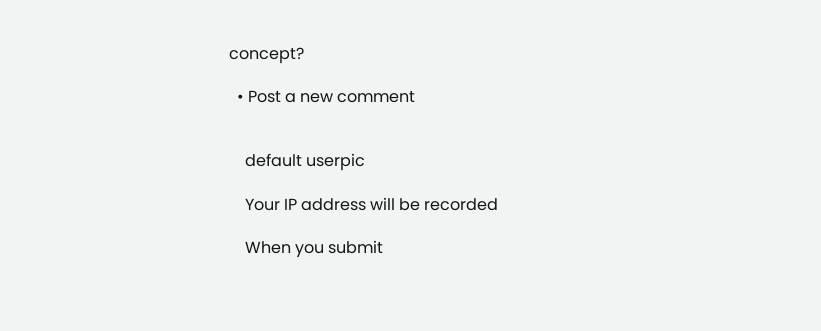concept?

  • Post a new comment


    default userpic

    Your IP address will be recorded

    When you submit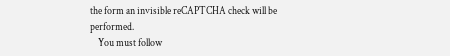the form an invisible reCAPTCHA check will be performed.
    You must follow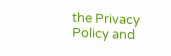the Privacy Policy and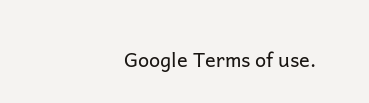Google Terms of use.